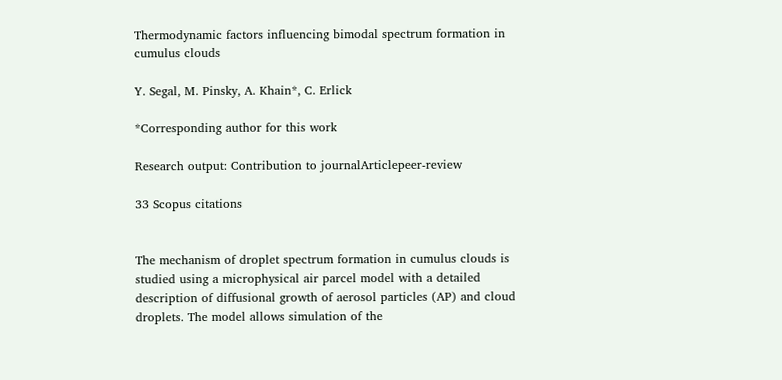Thermodynamic factors influencing bimodal spectrum formation in cumulus clouds

Y. Segal, M. Pinsky, A. Khain*, C. Erlick

*Corresponding author for this work

Research output: Contribution to journalArticlepeer-review

33 Scopus citations


The mechanism of droplet spectrum formation in cumulus clouds is studied using a microphysical air parcel model with a detailed description of diffusional growth of aerosol particles (AP) and cloud droplets. The model allows simulation of the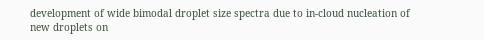development of wide bimodal droplet size spectra due to in-cloud nucleation of new droplets on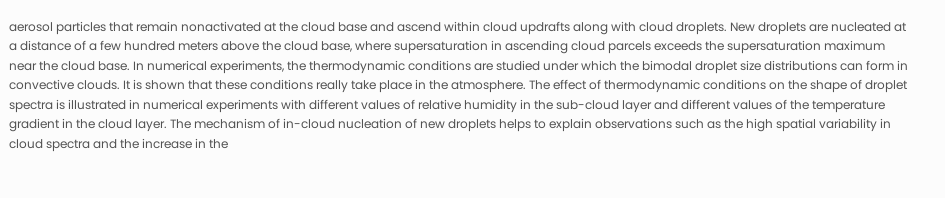aerosol particles that remain nonactivated at the cloud base and ascend within cloud updrafts along with cloud droplets. New droplets are nucleated at a distance of a few hundred meters above the cloud base, where supersaturation in ascending cloud parcels exceeds the supersaturation maximum near the cloud base. In numerical experiments, the thermodynamic conditions are studied under which the bimodal droplet size distributions can form in convective clouds. It is shown that these conditions really take place in the atmosphere. The effect of thermodynamic conditions on the shape of droplet spectra is illustrated in numerical experiments with different values of relative humidity in the sub-cloud layer and different values of the temperature gradient in the cloud layer. The mechanism of in-cloud nucleation of new droplets helps to explain observations such as the high spatial variability in cloud spectra and the increase in the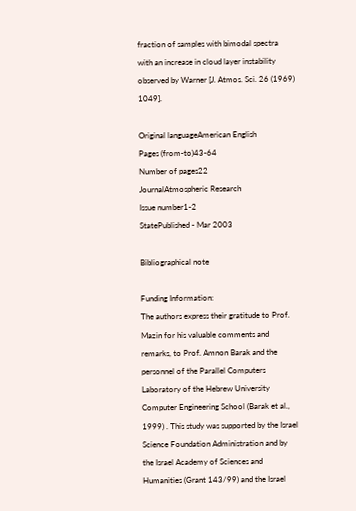fraction of samples with bimodal spectra with an increase in cloud layer instability observed by Warner [J. Atmos. Sci. 26 (1969) 1049].

Original languageAmerican English
Pages (from-to)43-64
Number of pages22
JournalAtmospheric Research
Issue number1-2
StatePublished - Mar 2003

Bibliographical note

Funding Information:
The authors express their gratitude to Prof. Mazin for his valuable comments and remarks, to Prof. Amnon Barak and the personnel of the Parallel Computers Laboratory of the Hebrew University Computer Engineering School (Barak et al., 1999) . This study was supported by the Israel Science Foundation Administration and by the Israel Academy of Sciences and Humanities (Grant 143/99) and the Israel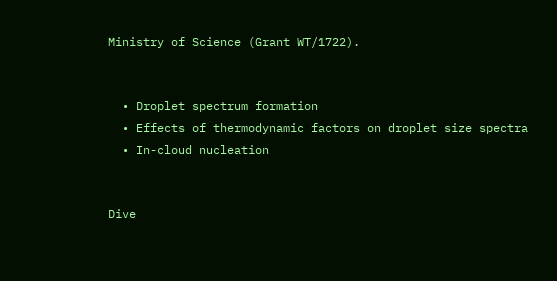Ministry of Science (Grant WT/1722).


  • Droplet spectrum formation
  • Effects of thermodynamic factors on droplet size spectra
  • In-cloud nucleation


Dive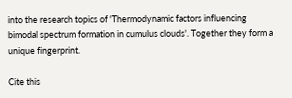into the research topics of 'Thermodynamic factors influencing bimodal spectrum formation in cumulus clouds'. Together they form a unique fingerprint.

Cite this